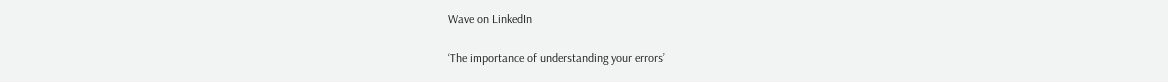Wave on LinkedIn

‘The importance of understanding your errors’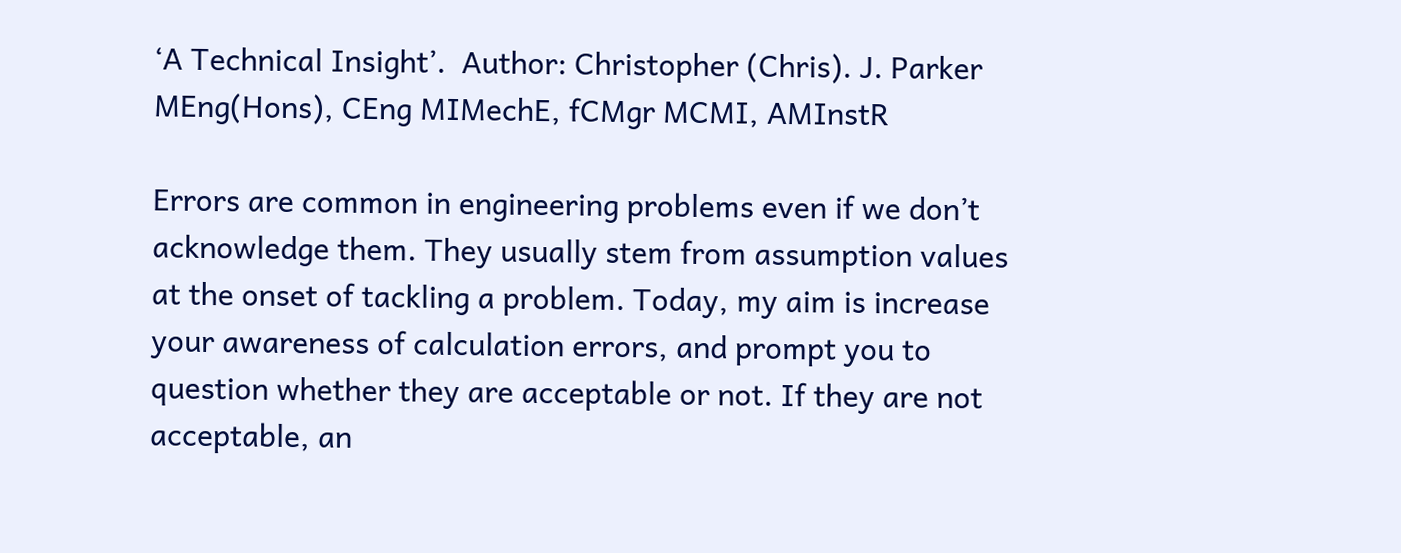‘A Technical Insight’.  Author: Christopher (Chris). J. Parker MEng(Hons), CEng MIMechE, fCMgr MCMI, AMInstR

Errors are common in engineering problems even if we don’t acknowledge them. They usually stem from assumption values at the onset of tackling a problem. Today, my aim is increase your awareness of calculation errors, and prompt you to question whether they are acceptable or not. If they are not acceptable, an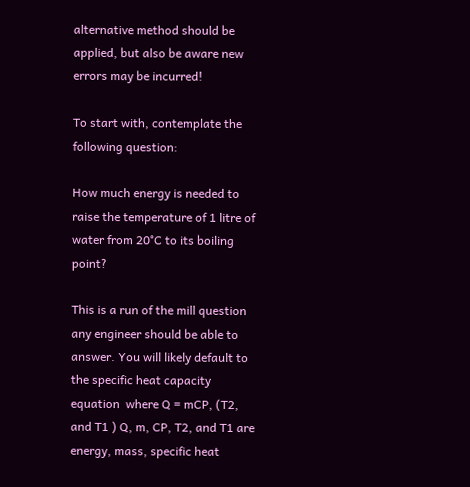alternative method should be applied, but also be aware new errors may be incurred!

To start with, contemplate the following question:

How much energy is needed to raise the temperature of 1 litre of water from 20°C to its boiling point?

This is a run of the mill question any engineer should be able to answer. You will likely default to the specific heat capacity equation  where Q = mCP, (T2, and T1 ) Q, m, CP, T2, and T1 are energy, mass, specific heat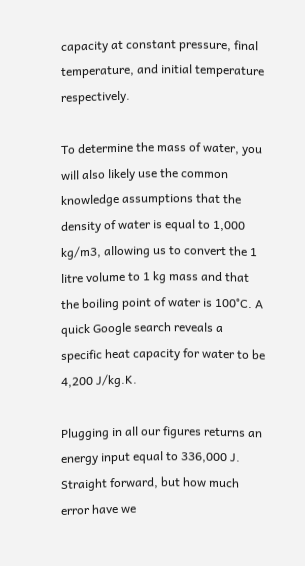capacity at constant pressure, final temperature, and initial temperature respectively.

To determine the mass of water, you will also likely use the common knowledge assumptions that the density of water is equal to 1,000 kg/m3, allowing us to convert the 1 litre volume to 1 kg mass and that the boiling point of water is 100°C. A quick Google search reveals a specific heat capacity for water to be 4,200 J/kg.K.

Plugging in all our figures returns an energy input equal to 336,000 J. Straight forward, but how much error have we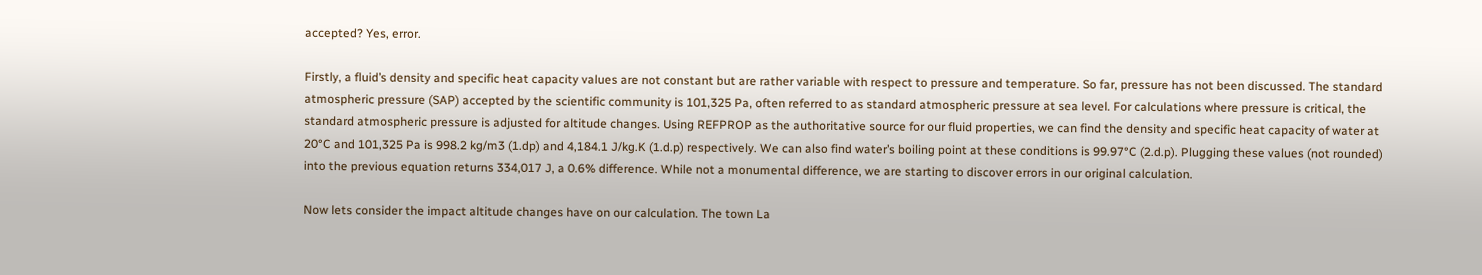accepted? Yes, error.

Firstly, a fluid’s density and specific heat capacity values are not constant but are rather variable with respect to pressure and temperature. So far, pressure has not been discussed. The standard atmospheric pressure (SAP) accepted by the scientific community is 101,325 Pa, often referred to as standard atmospheric pressure at sea level. For calculations where pressure is critical, the standard atmospheric pressure is adjusted for altitude changes. Using REFPROP as the authoritative source for our fluid properties, we can find the density and specific heat capacity of water at 20°C and 101,325 Pa is 998.2 kg/m3 (1.dp) and 4,184.1 J/kg.K (1.d.p) respectively. We can also find water’s boiling point at these conditions is 99.97°C (2.d.p). Plugging these values (not rounded) into the previous equation returns 334,017 J, a 0.6% difference. While not a monumental difference, we are starting to discover errors in our original calculation.

Now lets consider the impact altitude changes have on our calculation. The town La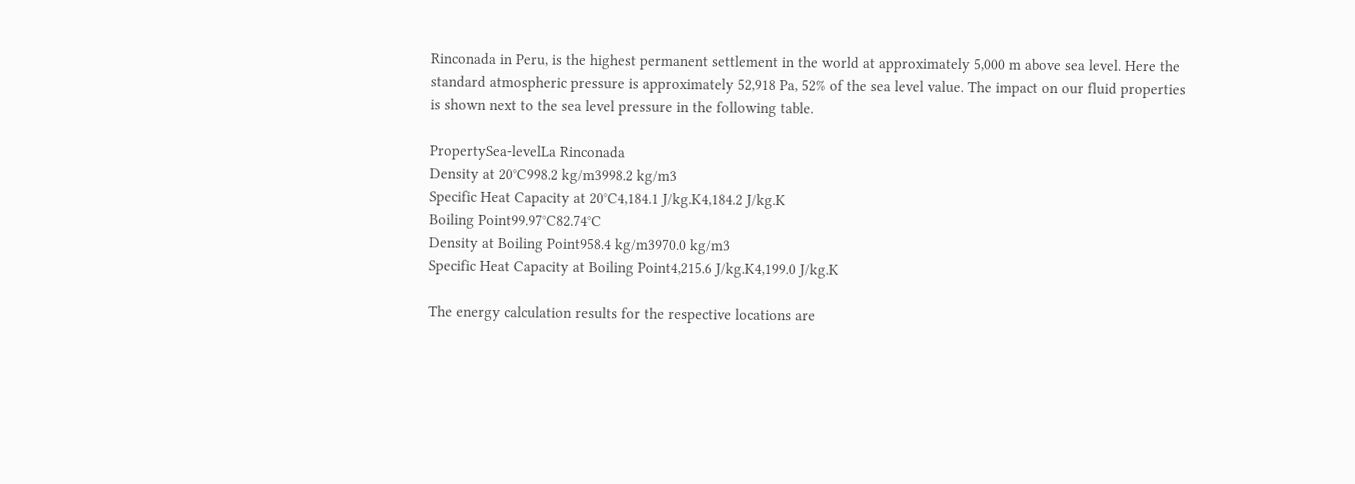Rinconada in Peru, is the highest permanent settlement in the world at approximately 5,000 m above sea level. Here the standard atmospheric pressure is approximately 52,918 Pa, 52% of the sea level value. The impact on our fluid properties is shown next to the sea level pressure in the following table.

PropertySea-levelLa Rinconada
Density at 20°C998.2 kg/m3998.2 kg/m3
Specific Heat Capacity at 20°C4,184.1 J/kg.K4,184.2 J/kg.K
Boiling Point99.97°C82.74°C
Density at Boiling Point958.4 kg/m3970.0 kg/m3
Specific Heat Capacity at Boiling Point4,215.6 J/kg.K4,199.0 J/kg.K

The energy calculation results for the respective locations are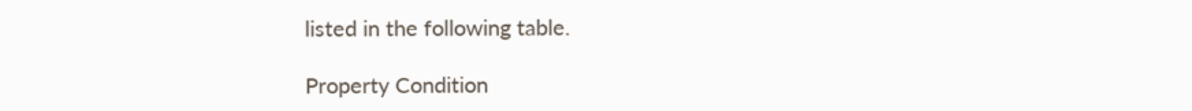listed in the following table.

Property Condition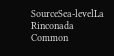SourceSea-levelLa Rinconada
Common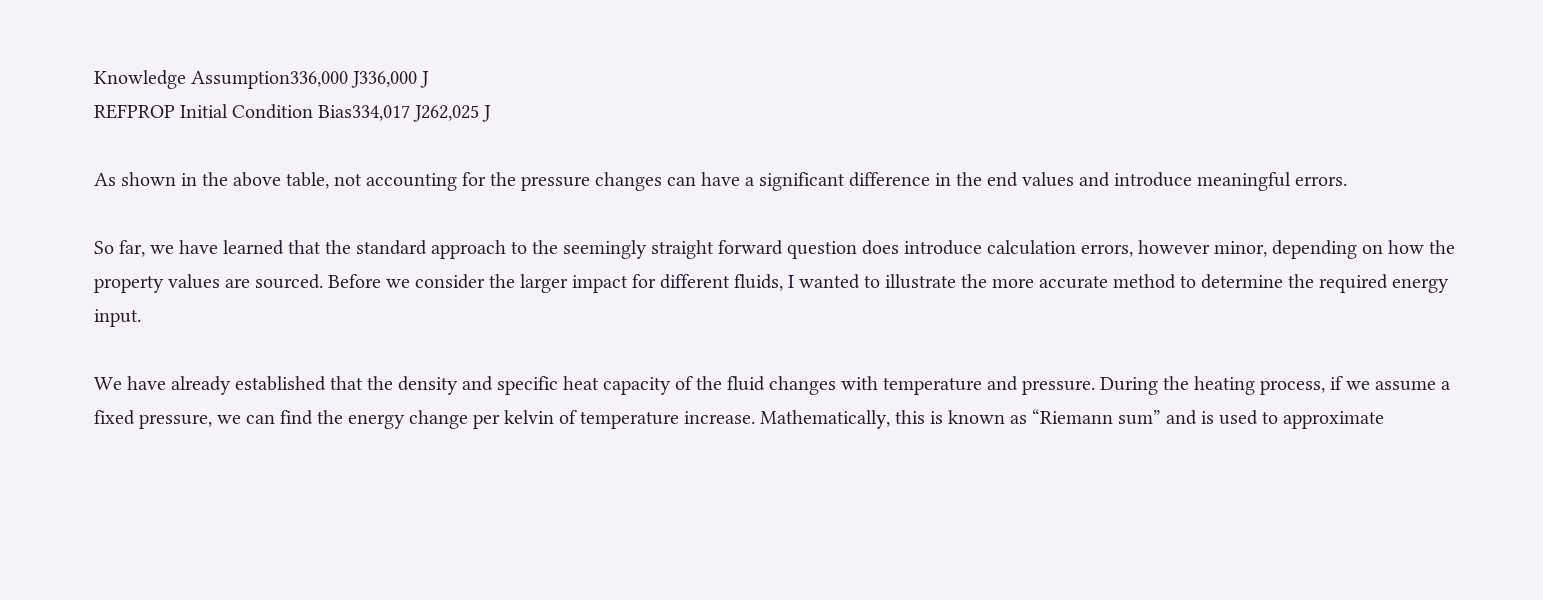Knowledge Assumption336,000 J336,000 J
REFPROP Initial Condition Bias334,017 J262,025 J

As shown in the above table, not accounting for the pressure changes can have a significant difference in the end values and introduce meaningful errors.

So far, we have learned that the standard approach to the seemingly straight forward question does introduce calculation errors, however minor, depending on how the property values are sourced. Before we consider the larger impact for different fluids, I wanted to illustrate the more accurate method to determine the required energy input.

We have already established that the density and specific heat capacity of the fluid changes with temperature and pressure. During the heating process, if we assume a fixed pressure, we can find the energy change per kelvin of temperature increase. Mathematically, this is known as “Riemann sum” and is used to approximate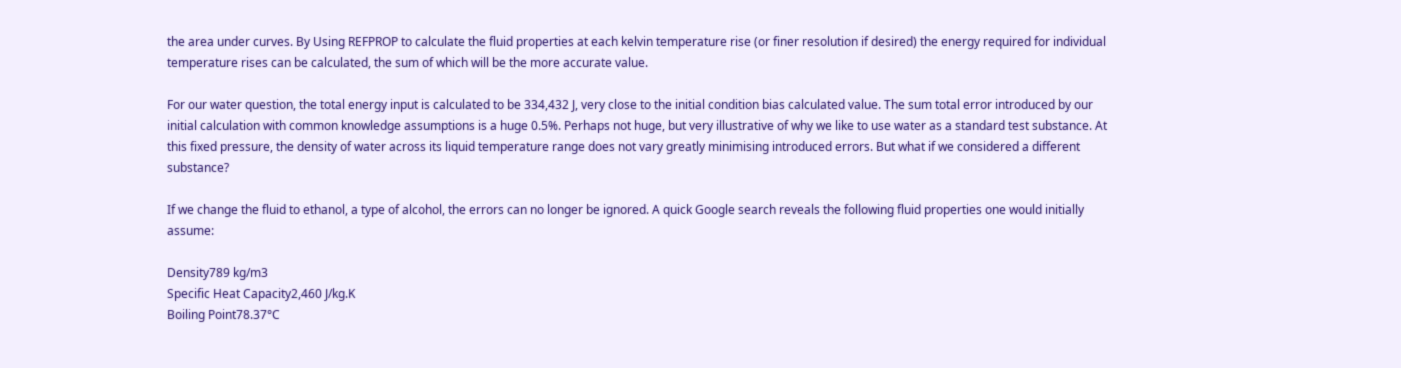the area under curves. By Using REFPROP to calculate the fluid properties at each kelvin temperature rise (or finer resolution if desired) the energy required for individual temperature rises can be calculated, the sum of which will be the more accurate value.

For our water question, the total energy input is calculated to be 334,432 J, very close to the initial condition bias calculated value. The sum total error introduced by our initial calculation with common knowledge assumptions is a huge 0.5%. Perhaps not huge, but very illustrative of why we like to use water as a standard test substance. At this fixed pressure, the density of water across its liquid temperature range does not vary greatly minimising introduced errors. But what if we considered a different substance?

If we change the fluid to ethanol, a type of alcohol, the errors can no longer be ignored. A quick Google search reveals the following fluid properties one would initially assume:

Density789 kg/m3
Specific Heat Capacity2,460 J/kg.K
Boiling Point78.37°C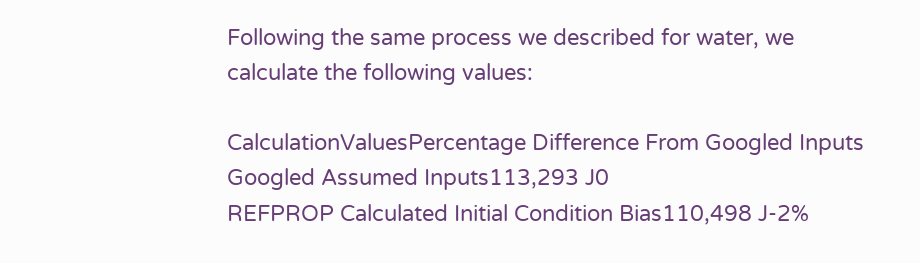Following the same process we described for water, we calculate the following values:

CalculationValuesPercentage Difference From Googled Inputs
Googled Assumed Inputs113,293 J0
REFPROP Calculated Initial Condition Bias110,498 J-2%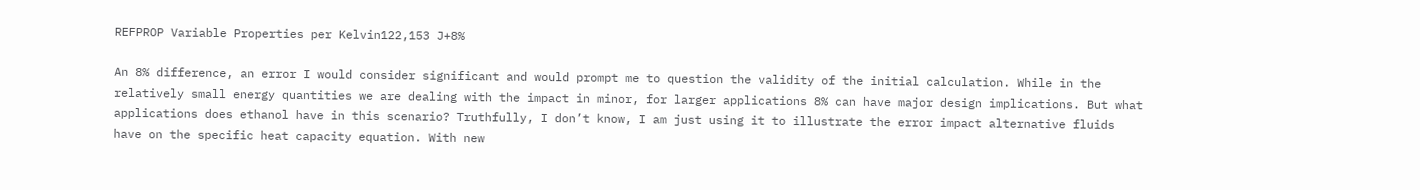REFPROP Variable Properties per Kelvin122,153 J+8%

An 8% difference, an error I would consider significant and would prompt me to question the validity of the initial calculation. While in the relatively small energy quantities we are dealing with the impact in minor, for larger applications 8% can have major design implications. But what applications does ethanol have in this scenario? Truthfully, I don’t know, I am just using it to illustrate the error impact alternative fluids have on the specific heat capacity equation. With new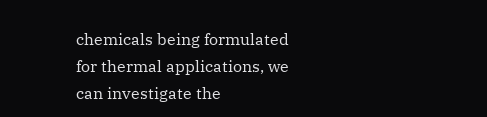chemicals being formulated for thermal applications, we can investigate the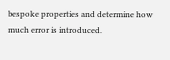bespoke properties and determine how much error is introduced.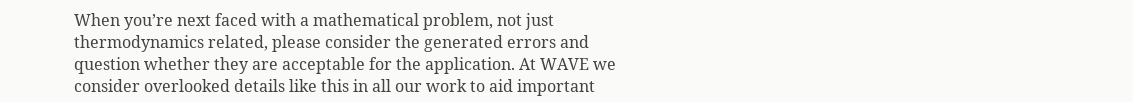When you’re next faced with a mathematical problem, not just thermodynamics related, please consider the generated errors and question whether they are acceptable for the application. At WAVE we consider overlooked details like this in all our work to aid important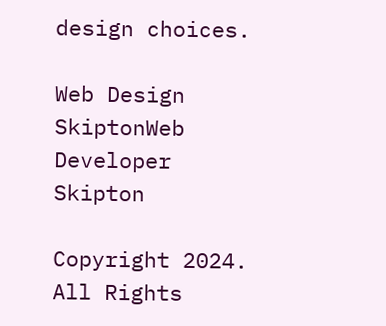design choices.

Web Design SkiptonWeb Developer Skipton

Copyright 2024. All Rights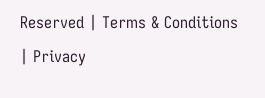Reserved | Terms & Conditions | Privacy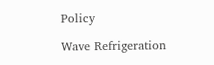Policy

Wave Refrigeration